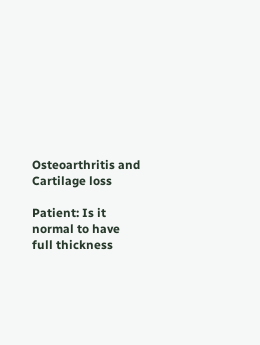Osteoarthritis and Cartilage loss

Patient: Is it normal to have full thickness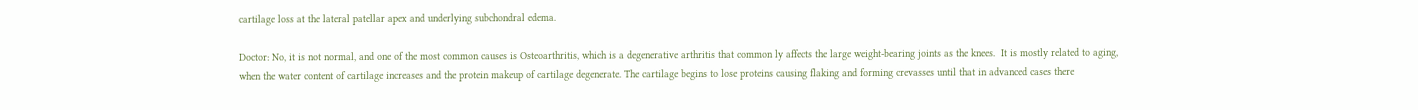cartilage loss at the lateral patellar apex and underlying subchondral edema.

Doctor: No, it is not normal, and one of the most common causes is Osteoarthritis, which is a degenerative arthritis that common ly affects the large weight-bearing joints as the knees.  It is mostly related to aging, when the water content of cartilage increases and the protein makeup of cartilage degenerate. The cartilage begins to lose proteins causing flaking and forming crevasses until that in advanced cases there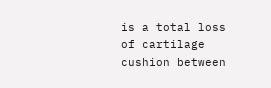is a total loss of cartilage cushion between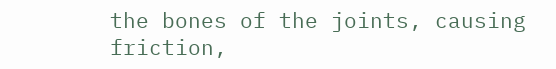the bones of the joints, causing friction,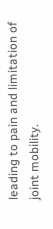leading to pain and limitation of joint mobility.